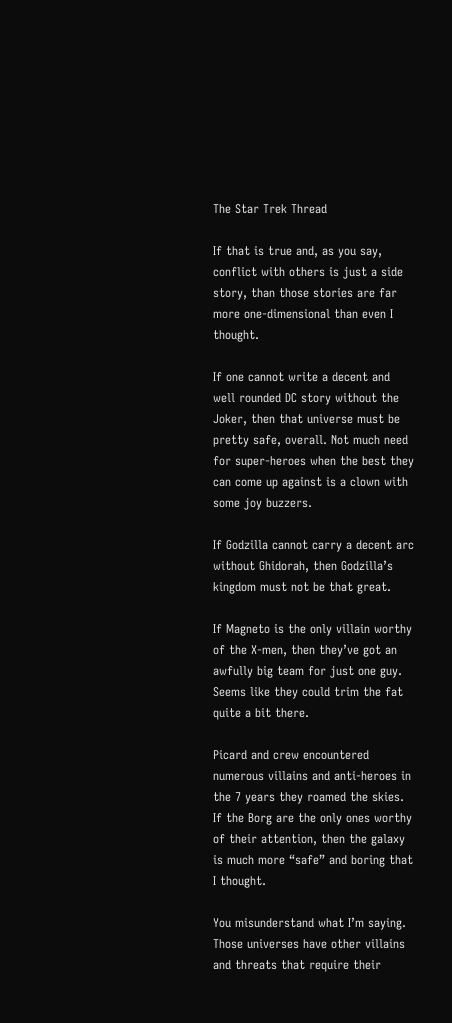The Star Trek Thread

If that is true and, as you say, conflict with others is just a side story, than those stories are far more one-dimensional than even I thought.

If one cannot write a decent and well rounded DC story without the Joker, then that universe must be pretty safe, overall. Not much need for super-heroes when the best they can come up against is a clown with some joy buzzers.

If Godzilla cannot carry a decent arc without Ghidorah, then Godzilla’s kingdom must not be that great.

If Magneto is the only villain worthy of the X-men, then they’ve got an awfully big team for just one guy. Seems like they could trim the fat quite a bit there.

Picard and crew encountered numerous villains and anti-heroes in the 7 years they roamed the skies. If the Borg are the only ones worthy of their attention, then the galaxy is much more “safe” and boring that I thought.

You misunderstand what I’m saying. Those universes have other villains and threats that require their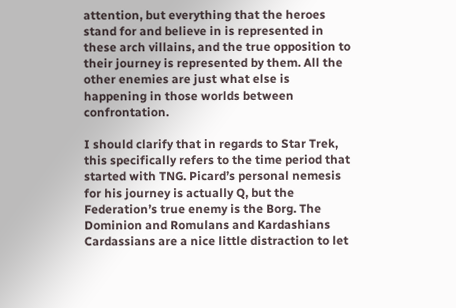attention, but everything that the heroes stand for and believe in is represented in these arch villains, and the true opposition to their journey is represented by them. All the other enemies are just what else is happening in those worlds between confrontation.

I should clarify that in regards to Star Trek, this specifically refers to the time period that started with TNG. Picard’s personal nemesis for his journey is actually Q, but the Federation’s true enemy is the Borg. The Dominion and Romulans and Kardashians Cardassians are a nice little distraction to let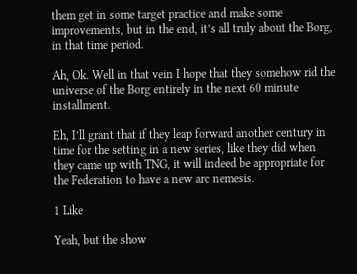them get in some target practice and make some improvements, but in the end, it’s all truly about the Borg, in that time period.

Ah, Ok. Well in that vein I hope that they somehow rid the universe of the Borg entirely in the next 60 minute installment.

Eh, I’ll grant that if they leap forward another century in time for the setting in a new series, like they did when they came up with TNG, it will indeed be appropriate for the Federation to have a new arc nemesis.

1 Like

Yeah, but the show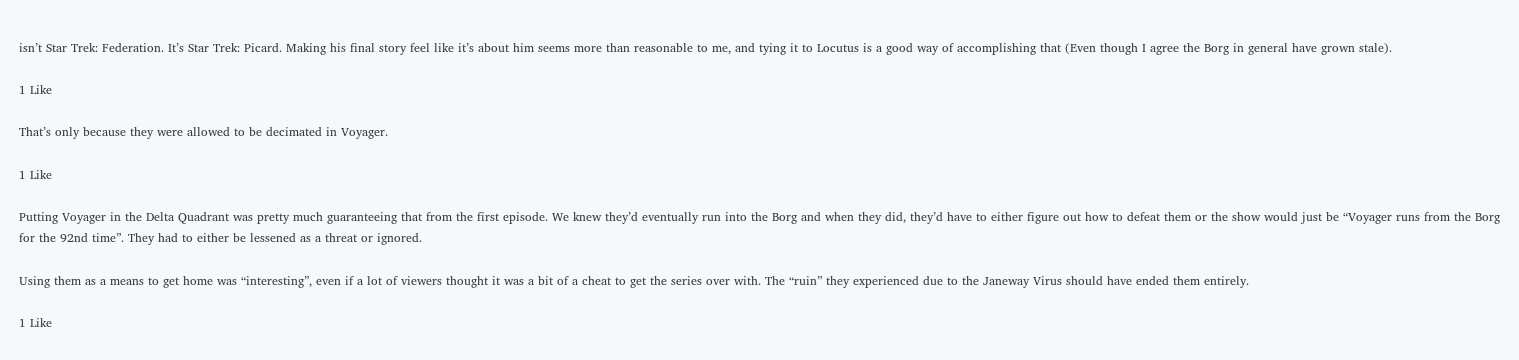isn’t Star Trek: Federation. It’s Star Trek: Picard. Making his final story feel like it’s about him seems more than reasonable to me, and tying it to Locutus is a good way of accomplishing that (Even though I agree the Borg in general have grown stale).

1 Like

That’s only because they were allowed to be decimated in Voyager.

1 Like

Putting Voyager in the Delta Quadrant was pretty much guaranteeing that from the first episode. We knew they’d eventually run into the Borg and when they did, they’d have to either figure out how to defeat them or the show would just be “Voyager runs from the Borg for the 92nd time”. They had to either be lessened as a threat or ignored.

Using them as a means to get home was “interesting”, even if a lot of viewers thought it was a bit of a cheat to get the series over with. The “ruin” they experienced due to the Janeway Virus should have ended them entirely.

1 Like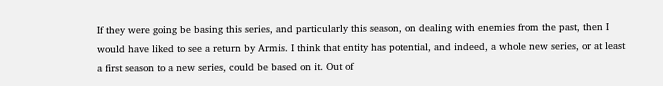If they were going be basing this series, and particularly this season, on dealing with enemies from the past, then I would have liked to see a return by Armis. I think that entity has potential, and indeed, a whole new series, or at least a first season to a new series, could be based on it. Out of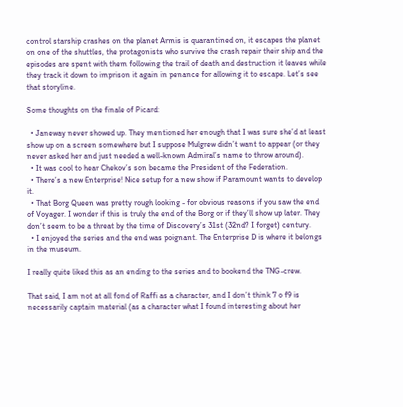control starship crashes on the planet Armis is quarantined on, it escapes the planet on one of the shuttles, the protagonists who survive the crash repair their ship and the episodes are spent with them following the trail of death and destruction it leaves while they track it down to imprison it again in penance for allowing it to escape. Let’s see that storyline.

Some thoughts on the finale of Picard:

  • Janeway never showed up. They mentioned her enough that I was sure she’d at least show up on a screen somewhere but I suppose Mulgrew didn’t want to appear (or they never asked her and just needed a well-known Admiral’s name to throw around).
  • It was cool to hear Chekov’s son became the President of the Federation.
  • There’s a new Enterprise! Nice setup for a new show if Paramount wants to develop it.
  • That Borg Queen was pretty rough looking - for obvious reasons if you saw the end of Voyager. I wonder if this is truly the end of the Borg or if they’ll show up later. They don’t seem to be a threat by the time of Discovery’s 31st (32nd? I forget) century.
  • I enjoyed the series and the end was poignant. The Enterprise D is where it belongs in the museum.

I really quite liked this as an ending to the series and to bookend the TNG-crew.

That said, I am not at all fond of Raffi as a character, and I don’t think 7 o f9 is necessarily captain material (as a character what I found interesting about her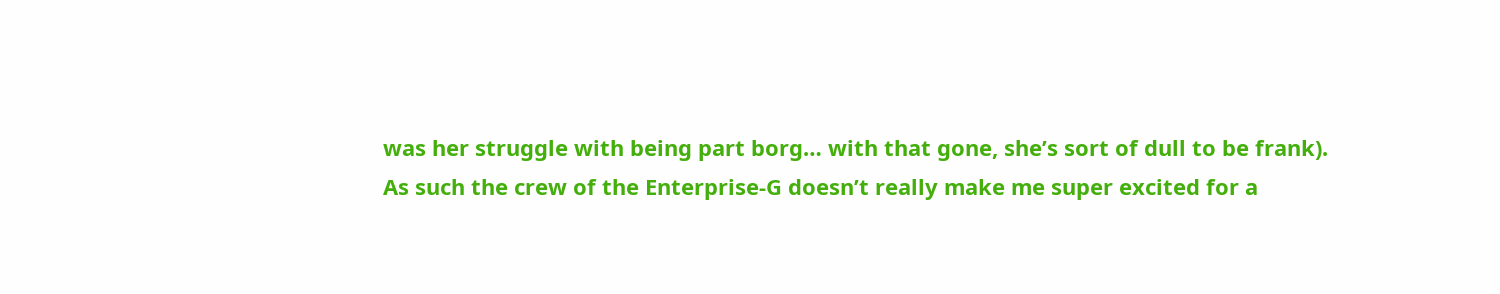was her struggle with being part borg… with that gone, she’s sort of dull to be frank).
As such the crew of the Enterprise-G doesn’t really make me super excited for a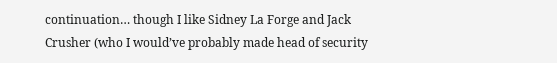continuation… though I like Sidney La Forge and Jack Crusher (who I would’ve probably made head of security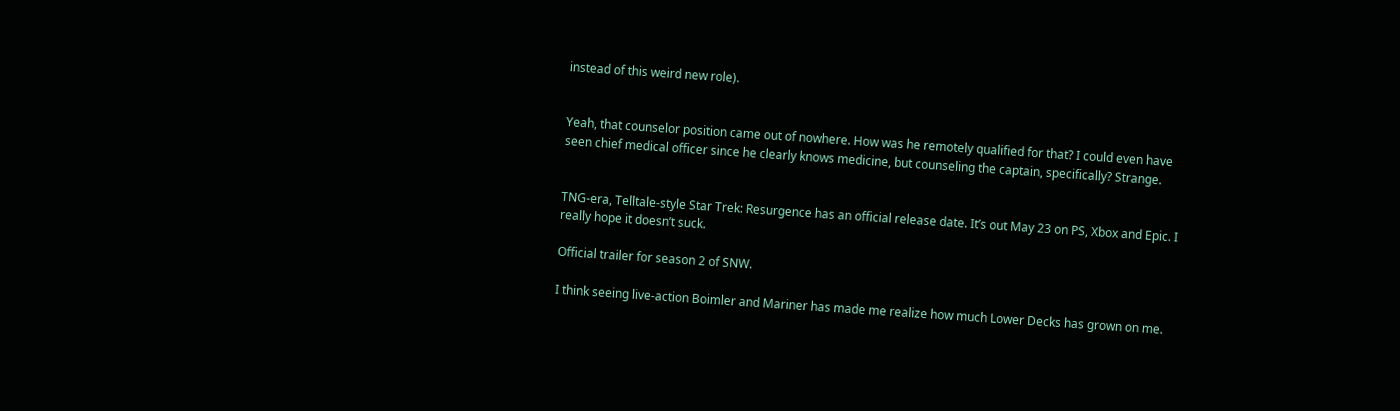instead of this weird new role).


Yeah, that counselor position came out of nowhere. How was he remotely qualified for that? I could even have seen chief medical officer since he clearly knows medicine, but counseling the captain, specifically? Strange.


TNG-era, Telltale-style Star Trek: Resurgence has an official release date. It’s out May 23 on PS, Xbox and Epic. I really hope it doesn’t suck.

Official trailer for season 2 of SNW.

I think seeing live-action Boimler and Mariner has made me realize how much Lower Decks has grown on me.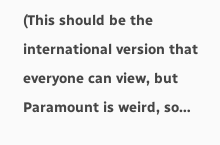(This should be the international version that everyone can view, but Paramount is weird, so…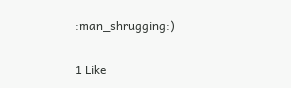:man_shrugging:)

1 Like